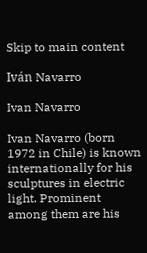Skip to main content

Iván Navarro

Ivan Navarro

Ivan Navarro (born 1972 in Chile) is known internationally for his sculptures in electric light. Prominent among them are his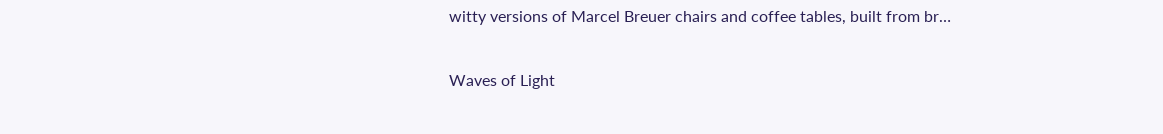witty versions of Marcel Breuer chairs and coffee tables, built from br…

Waves of Light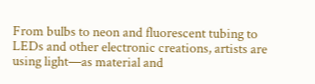From bulbs to neon and fluorescent tubing to LEDs and other electronic creations, artists are using light—as material and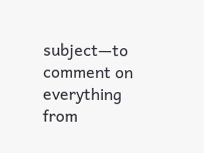subject—to comment on everything from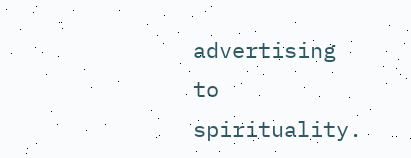advertising to spirituality.